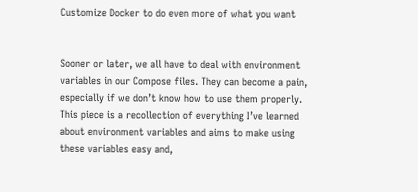Customize Docker to do even more of what you want


Sooner or later, we all have to deal with environment variables in our Compose files. They can become a pain, especially if we don’t know how to use them properly. This piece is a recollection of everything I’ve learned about environment variables and aims to make using these variables easy and,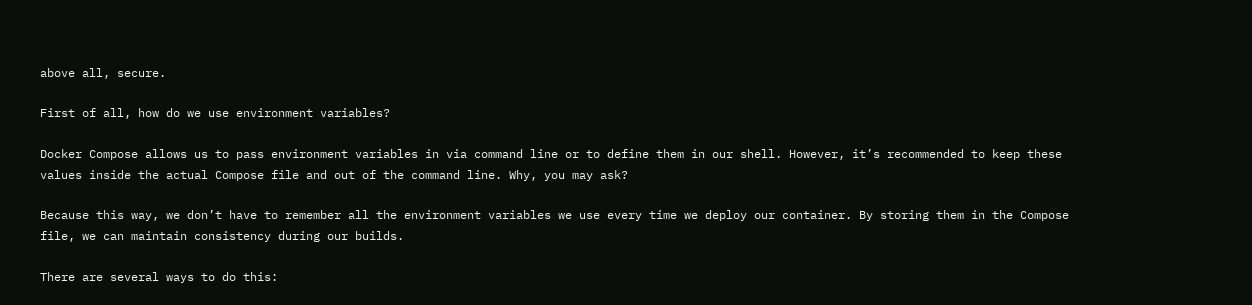above all, secure.

First of all, how do we use environment variables?

Docker Compose allows us to pass environment variables in via command line or to define them in our shell. However, it’s recommended to keep these values inside the actual Compose file and out of the command line. Why, you may ask?

Because this way, we don’t have to remember all the environment variables we use every time we deploy our container. By storing them in the Compose file, we can maintain consistency during our builds.

There are several ways to do this: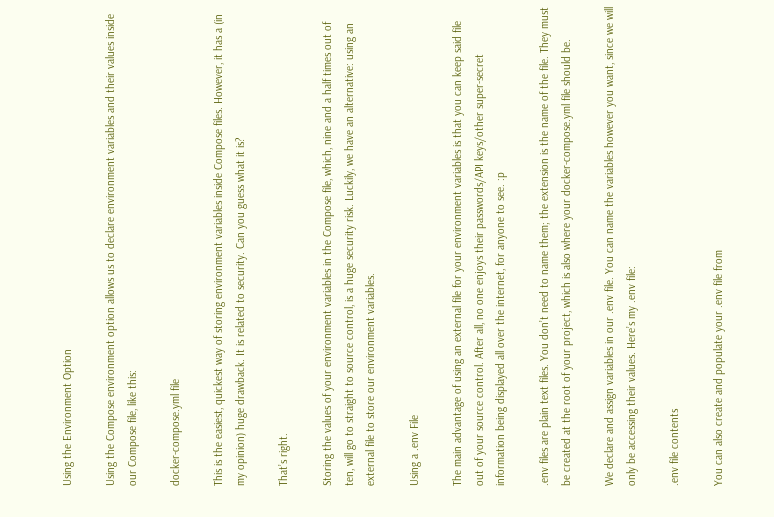Using the Environment Option

Using the Compose environment option allows us to declare environment variables and their values inside our Compose file, like this:

docker-compose.yml file

This is the easiest, quickest way of storing environment variables inside Compose files. However, it has a (in my opinion) huge drawback. It is related to security. Can you guess what it is?

That’s right.

Storing the values of your environment variables in the Compose file, which, nine and a half times out of ten, will go to straight to source control, is a huge security risk. Luckily, we have an alternative: using an external file to store our environment variables.

Using a .env File

The main advantage of using an external file for your environment variables is that you can keep said file out of your source control. After all, no one enjoys their passwords/API keys/other super-secret information being displayed all over the internet, for anyone to see. :p

.env files are plain text files. You don’t need to name them; the extension is the name of the file. They must be created at the root of your project, which is also where your docker-compose.yml file should be.

We declare and assign variables in our .env file. You can name the variables however you want, since we will only be accessing their values. Here’s my .env file:

.env file contents

You can also create and populate your .env file from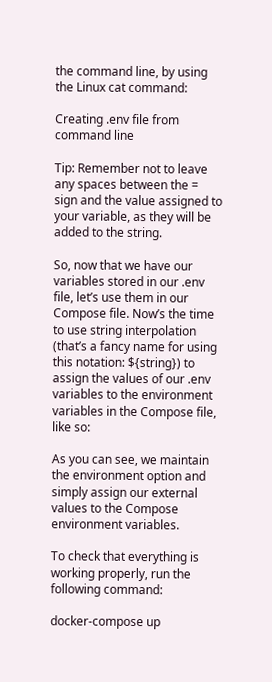the command line, by using the Linux cat command:

Creating .env file from command line

Tip: Remember not to leave any spaces between the = sign and the value assigned to your variable, as they will be added to the string.

So, now that we have our variables stored in our .env file, let’s use them in our Compose file. Now’s the time to use string interpolation (that’s a fancy name for using this notation: ${string}) to assign the values of our .env variables to the environment variables in the Compose file, like so:

As you can see, we maintain the environment option and simply assign our external values to the Compose environment variables.

To check that everything is working properly, run the following command:

docker-compose up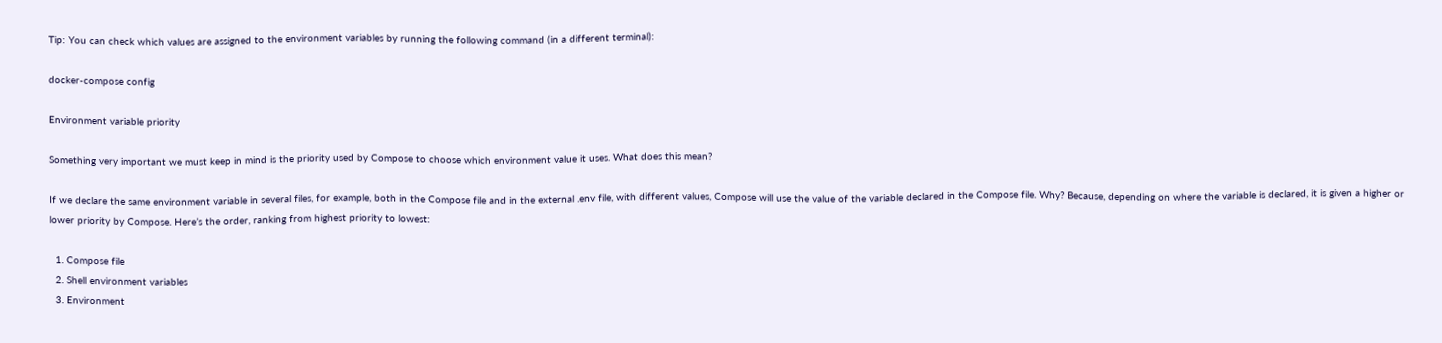Tip: You can check which values are assigned to the environment variables by running the following command (in a different terminal):

docker-compose config

Environment variable priority

Something very important we must keep in mind is the priority used by Compose to choose which environment value it uses. What does this mean?

If we declare the same environment variable in several files, for example, both in the Compose file and in the external .env file, with different values, Compose will use the value of the variable declared in the Compose file. Why? Because, depending on where the variable is declared, it is given a higher or lower priority by Compose. Here’s the order, ranking from highest priority to lowest:

  1. Compose file
  2. Shell environment variables
  3. Environment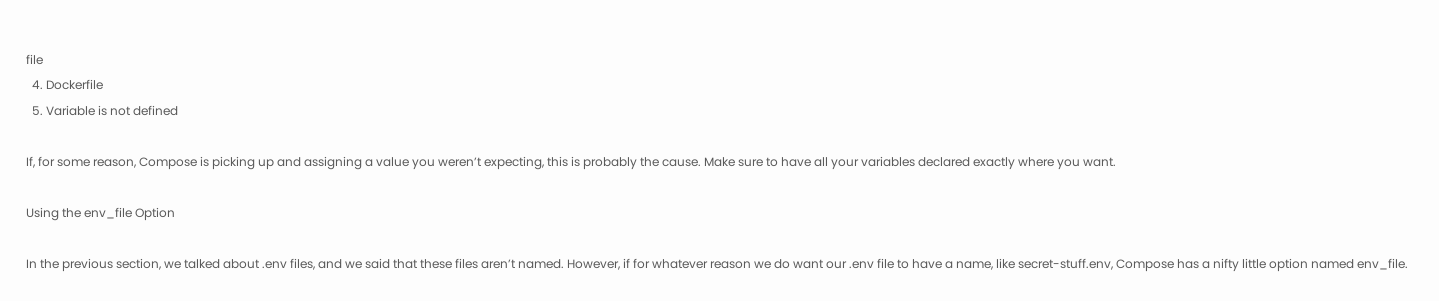file
  4. Dockerfile
  5. Variable is not defined

If, for some reason, Compose is picking up and assigning a value you weren’t expecting, this is probably the cause. Make sure to have all your variables declared exactly where you want.

Using the env_file Option

In the previous section, we talked about .env files, and we said that these files aren’t named. However, if for whatever reason we do want our .env file to have a name, like secret-stuff.env, Compose has a nifty little option named env_file.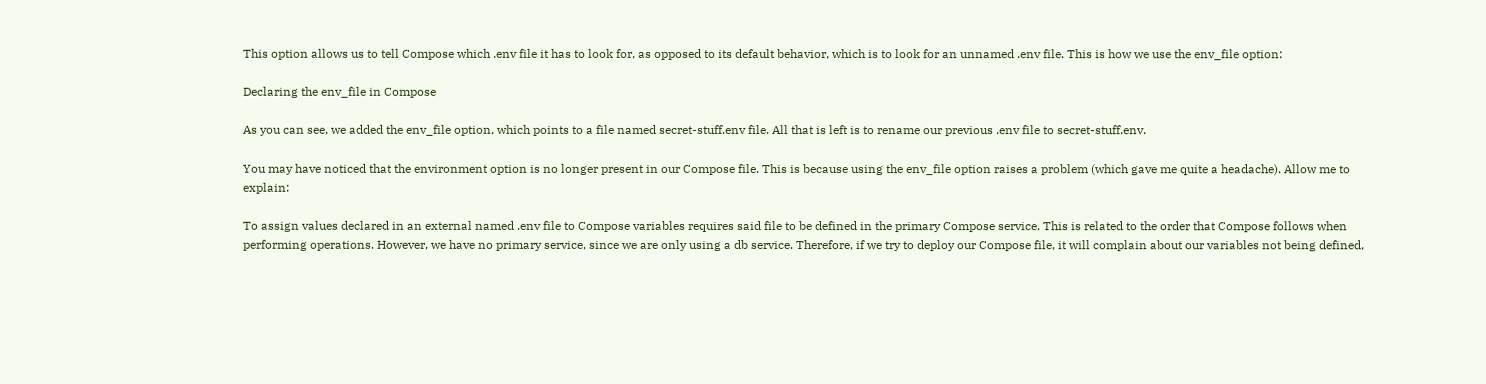This option allows us to tell Compose which .env file it has to look for, as opposed to its default behavior, which is to look for an unnamed .env file. This is how we use the env_file option:

Declaring the env_file in Compose

As you can see, we added the env_file option, which points to a file named secret-stuff.env file. All that is left is to rename our previous .env file to secret-stuff.env.

You may have noticed that the environment option is no longer present in our Compose file. This is because using the env_file option raises a problem (which gave me quite a headache). Allow me to explain:

To assign values declared in an external named .env file to Compose variables requires said file to be defined in the primary Compose service. This is related to the order that Compose follows when performing operations. However, we have no primary service, since we are only using a db service. Therefore, if we try to deploy our Compose file, it will complain about our variables not being defined,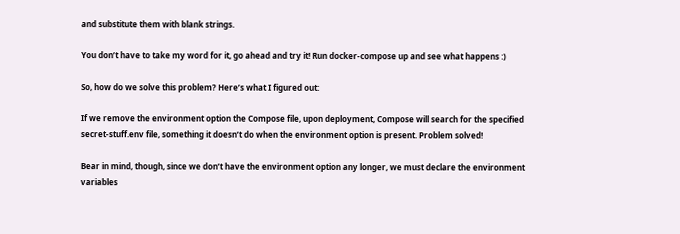and substitute them with blank strings.

You don’t have to take my word for it, go ahead and try it! Run docker-compose up and see what happens :)

So, how do we solve this problem? Here’s what I figured out:

If we remove the environment option the Compose file, upon deployment, Compose will search for the specified secret-stuff.env file, something it doesn’t do when the environment option is present. Problem solved!

Bear in mind, though, since we don’t have the environment option any longer, we must declare the environment variables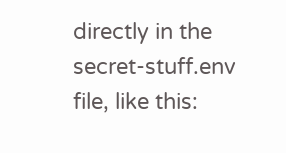directly in the secret-stuff.env file, like this: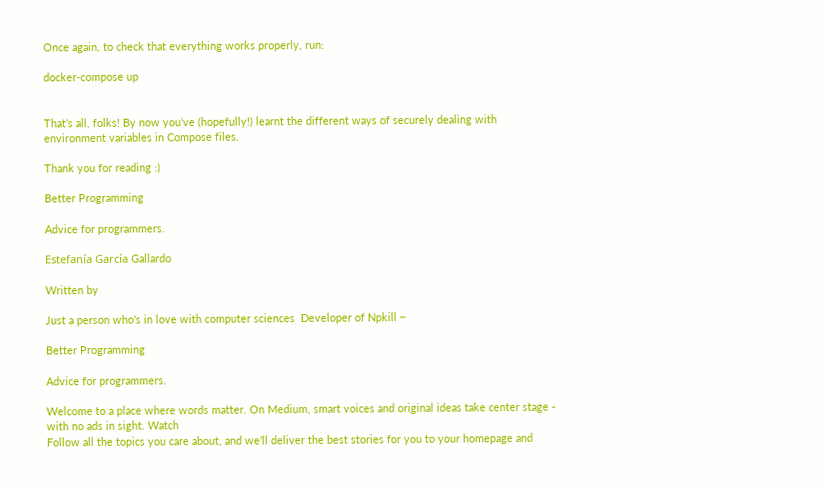Once again, to check that everything works properly, run:

docker-compose up


That’s all, folks! By now you’ve (hopefully!) learnt the different ways of securely dealing with environment variables in Compose files.

Thank you for reading :)

Better Programming

Advice for programmers.

Estefanía García Gallardo

Written by

Just a person who’s in love with computer sciences  Developer of Npkill ~

Better Programming

Advice for programmers.

Welcome to a place where words matter. On Medium, smart voices and original ideas take center stage - with no ads in sight. Watch
Follow all the topics you care about, and we’ll deliver the best stories for you to your homepage and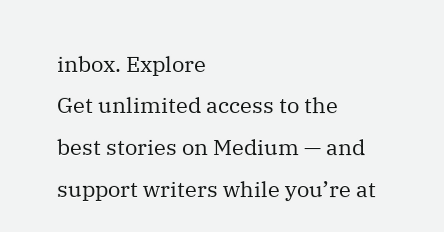inbox. Explore
Get unlimited access to the best stories on Medium — and support writers while you’re at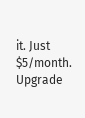it. Just $5/month. Upgrade